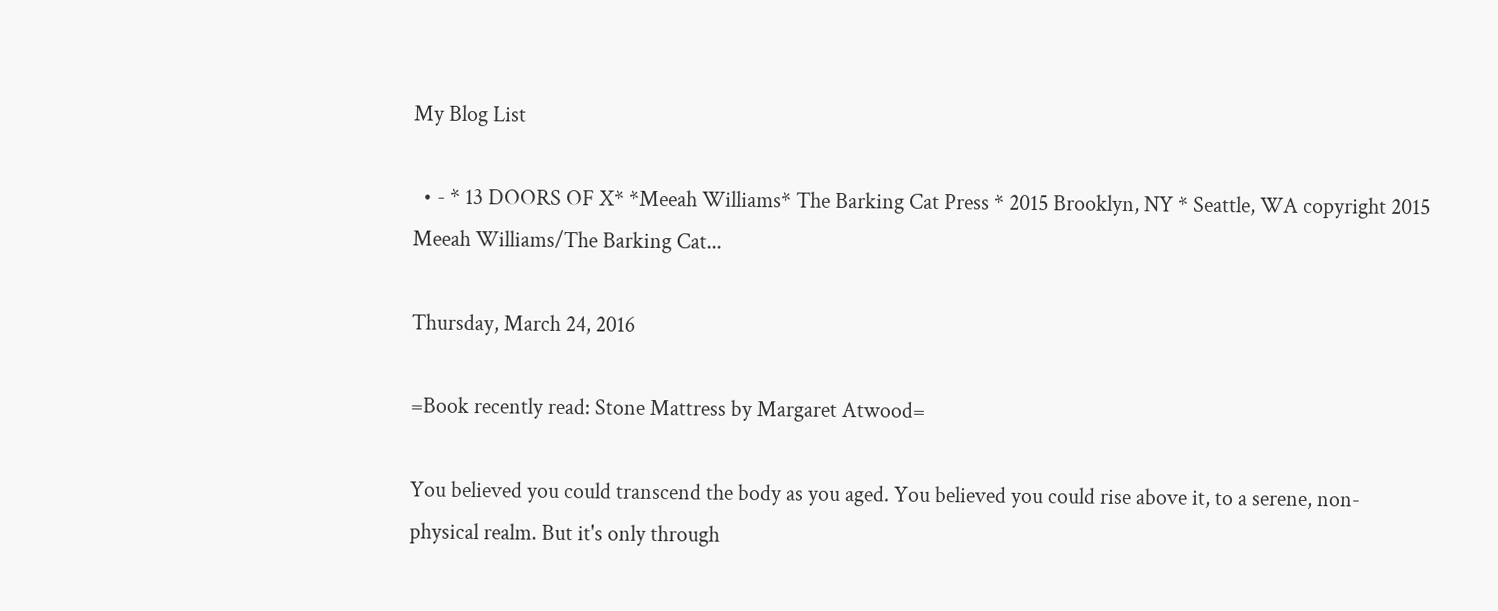My Blog List

  • - * 13 DOORS OF X* *Meeah Williams* The Barking Cat Press * 2015 Brooklyn, NY * Seattle, WA copyright 2015 Meeah Williams/The Barking Cat...

Thursday, March 24, 2016

=Book recently read: Stone Mattress by Margaret Atwood=

You believed you could transcend the body as you aged. You believed you could rise above it, to a serene, non-physical realm. But it's only through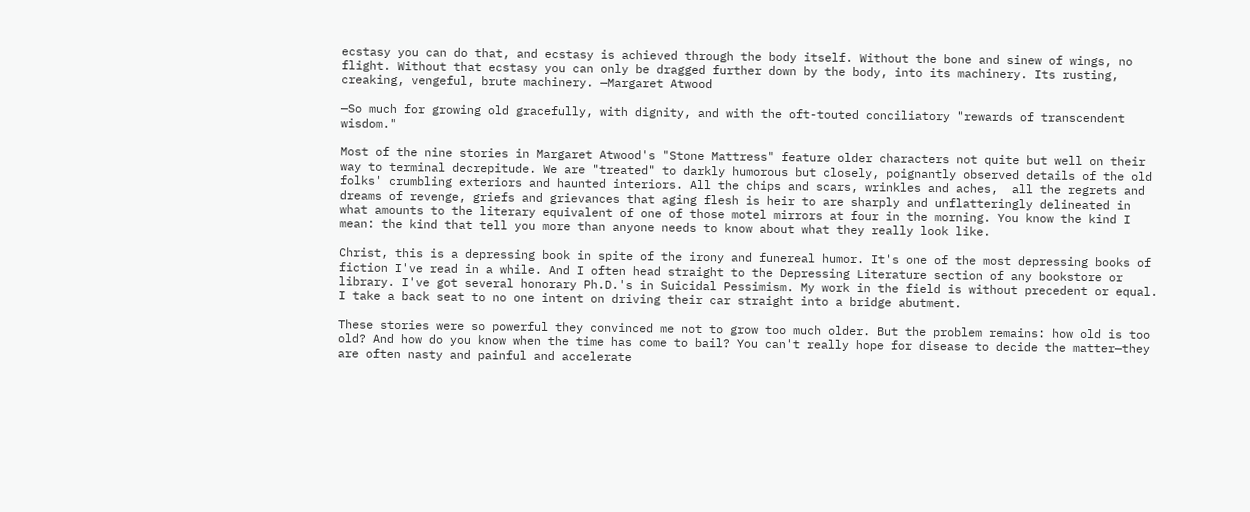ecstasy you can do that, and ecstasy is achieved through the body itself. Without the bone and sinew of wings, no flight. Without that ecstasy you can only be dragged further down by the body, into its machinery. Its rusting, creaking, vengeful, brute machinery. —Margaret Atwood

—So much for growing old gracefully, with dignity, and with the oft-touted conciliatory "rewards of transcendent wisdom."

Most of the nine stories in Margaret Atwood's "Stone Mattress" feature older characters not quite but well on their way to terminal decrepitude. We are "treated" to darkly humorous but closely, poignantly observed details of the old folks' crumbling exteriors and haunted interiors. All the chips and scars, wrinkles and aches,  all the regrets and dreams of revenge, griefs and grievances that aging flesh is heir to are sharply and unflatteringly delineated in what amounts to the literary equivalent of one of those motel mirrors at four in the morning. You know the kind I mean: the kind that tell you more than anyone needs to know about what they really look like.

Christ, this is a depressing book in spite of the irony and funereal humor. It's one of the most depressing books of fiction I've read in a while. And I often head straight to the Depressing Literature section of any bookstore or library. I've got several honorary Ph.D.'s in Suicidal Pessimism. My work in the field is without precedent or equal. I take a back seat to no one intent on driving their car straight into a bridge abutment.

These stories were so powerful they convinced me not to grow too much older. But the problem remains: how old is too old? And how do you know when the time has come to bail? You can't really hope for disease to decide the matter—they are often nasty and painful and accelerate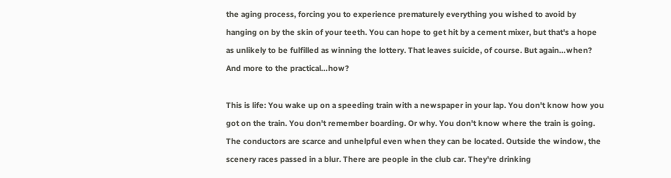the aging process, forcing you to experience prematurely everything you wished to avoid by hanging on by the skin of your teeth. You can hope to get hit by a cement mixer, but that's a hope as unlikely to be fulfilled as winning the lottery. That leaves suicide, of course. But again…when? And more to the practical…how?

This is life: You wake up on a speeding train with a newspaper in your lap. You don't know how you got on the train. You don't remember boarding. Or why. You don't know where the train is going.  The conductors are scarce and unhelpful even when they can be located. Outside the window, the scenery races passed in a blur. There are people in the club car. They're drinking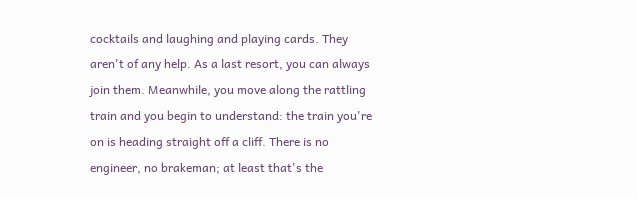cocktails and laughing and playing cards. They aren't of any help. As a last resort, you can always join them. Meanwhile, you move along the rattling train and you begin to understand: the train you're on is heading straight off a cliff. There is no engineer, no brakeman; at least that's the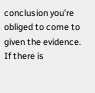conclusion you're obliged to come to given the evidence. If there is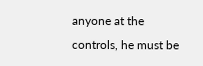anyone at the controls, he must be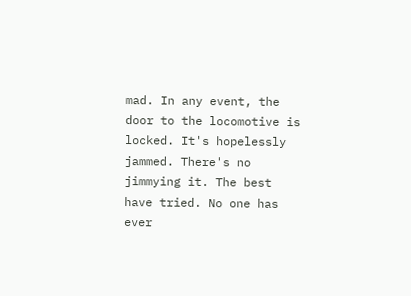mad. In any event, the door to the locomotive is locked. It's hopelessly jammed. There's no jimmying it. The best have tried. No one has ever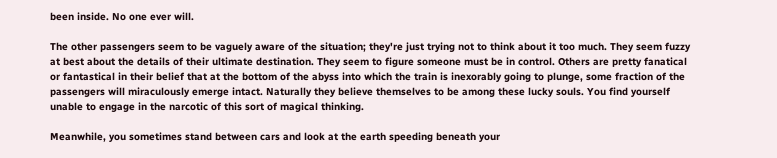been inside. No one ever will.

The other passengers seem to be vaguely aware of the situation; they're just trying not to think about it too much. They seem fuzzy at best about the details of their ultimate destination. They seem to figure someone must be in control. Others are pretty fanatical or fantastical in their belief that at the bottom of the abyss into which the train is inexorably going to plunge, some fraction of the passengers will miraculously emerge intact. Naturally they believe themselves to be among these lucky souls. You find yourself unable to engage in the narcotic of this sort of magical thinking.

Meanwhile, you sometimes stand between cars and look at the earth speeding beneath your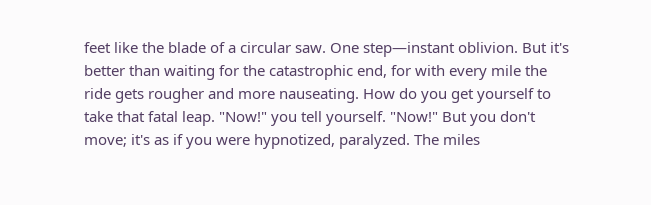feet like the blade of a circular saw. One step—instant oblivion. But it's better than waiting for the catastrophic end, for with every mile the ride gets rougher and more nauseating. How do you get yourself to take that fatal leap. "Now!" you tell yourself. "Now!" But you don't move; it's as if you were hypnotized, paralyzed. The miles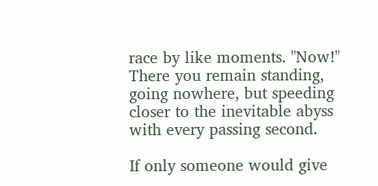race by like moments. "Now!" There you remain standing, going nowhere, but speeding closer to the inevitable abyss with every passing second.

If only someone would give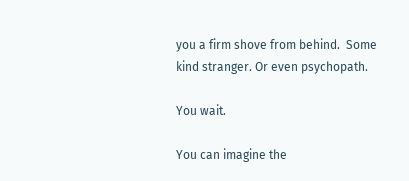you a firm shove from behind.  Some kind stranger. Or even psychopath.

You wait.

You can imagine the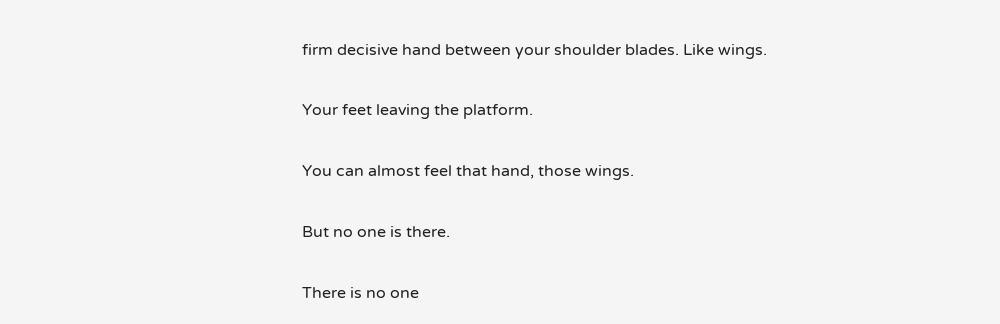firm decisive hand between your shoulder blades. Like wings.

Your feet leaving the platform.

You can almost feel that hand, those wings.

But no one is there.

There is no one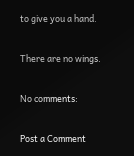to give you a hand.

There are no wings.

No comments:

Post a Comment